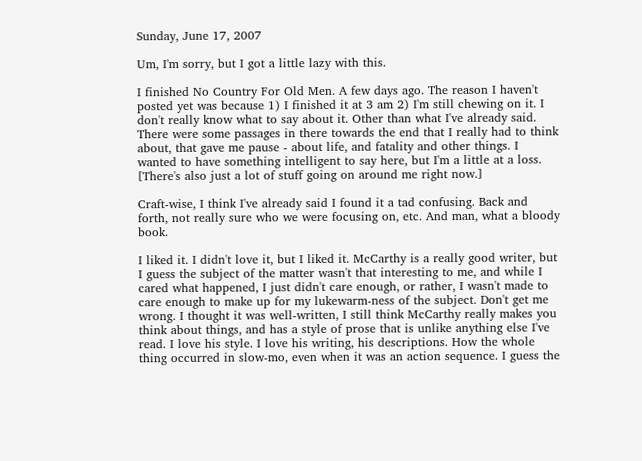Sunday, June 17, 2007

Um, I'm sorry, but I got a little lazy with this.

I finished No Country For Old Men. A few days ago. The reason I haven't posted yet was because 1) I finished it at 3 am 2) I'm still chewing on it. I don't really know what to say about it. Other than what I've already said. There were some passages in there towards the end that I really had to think about, that gave me pause - about life, and fatality and other things. I wanted to have something intelligent to say here, but I'm a little at a loss. [There's also just a lot of stuff going on around me right now.]

Craft-wise, I think I've already said I found it a tad confusing. Back and forth, not really sure who we were focusing on, etc. And man, what a bloody book.

I liked it. I didn't love it, but I liked it. McCarthy is a really good writer, but I guess the subject of the matter wasn't that interesting to me, and while I cared what happened, I just didn't care enough, or rather, I wasn't made to care enough to make up for my lukewarm-ness of the subject. Don't get me wrong. I thought it was well-written, I still think McCarthy really makes you think about things, and has a style of prose that is unlike anything else I've read. I love his style. I love his writing, his descriptions. How the whole thing occurred in slow-mo, even when it was an action sequence. I guess the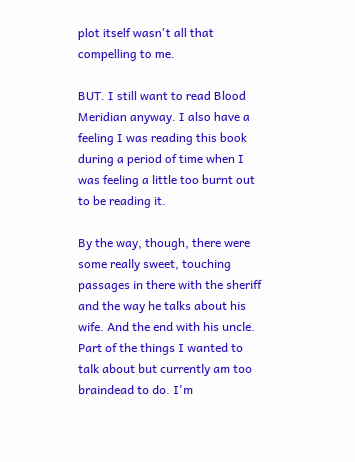plot itself wasn't all that compelling to me.

BUT. I still want to read Blood Meridian anyway. I also have a feeling I was reading this book during a period of time when I was feeling a little too burnt out to be reading it.

By the way, though, there were some really sweet, touching passages in there with the sheriff and the way he talks about his wife. And the end with his uncle. Part of the things I wanted to talk about but currently am too braindead to do. I'm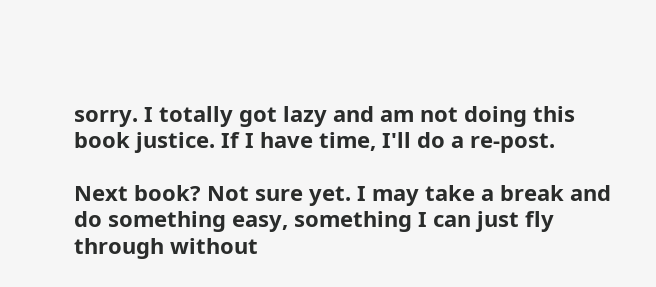sorry. I totally got lazy and am not doing this book justice. If I have time, I'll do a re-post.

Next book? Not sure yet. I may take a break and do something easy, something I can just fly through without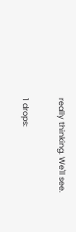really thinking. We'll see.

1 drops: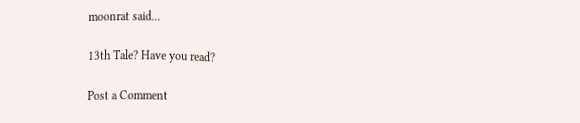moonrat said...

13th Tale? Have you read?

Post a Comment